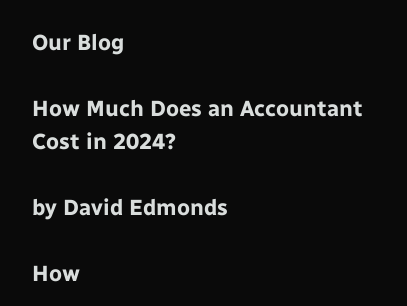Our Blog

How Much Does an Accountant Cost in 2024?

by David Edmonds

How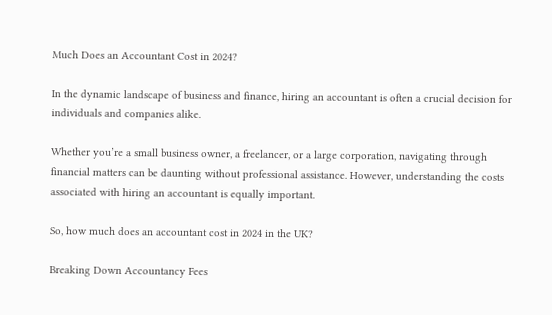Much Does an Accountant Cost in 2024?

In the dynamic landscape of business and finance, hiring an accountant is often a crucial decision for individuals and companies alike.

Whether you’re a small business owner, a freelancer, or a large corporation, navigating through financial matters can be daunting without professional assistance. However, understanding the costs associated with hiring an accountant is equally important.

So, how much does an accountant cost in 2024 in the UK?

Breaking Down Accountancy Fees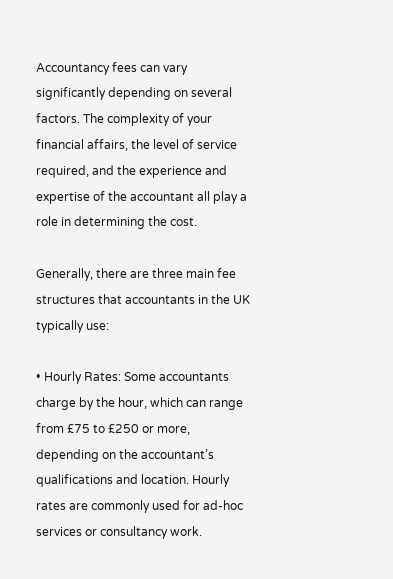Accountancy fees can vary significantly depending on several factors. The complexity of your financial affairs, the level of service required, and the experience and expertise of the accountant all play a role in determining the cost.

Generally, there are three main fee structures that accountants in the UK typically use:

• Hourly Rates: Some accountants charge by the hour, which can range from £75 to £250 or more, depending on the accountant’s qualifications and location. Hourly rates are commonly used for ad-hoc services or consultancy work.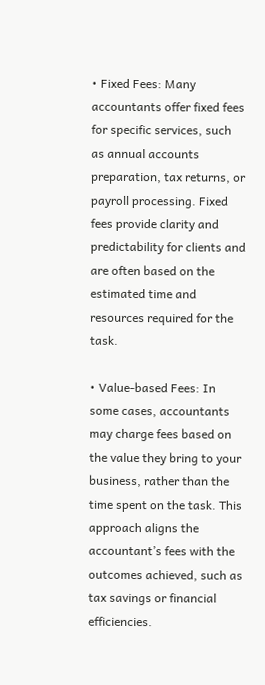• Fixed Fees: Many accountants offer fixed fees for specific services, such as annual accounts preparation, tax returns, or payroll processing. Fixed fees provide clarity and predictability for clients and are often based on the estimated time and resources required for the task.

• Value-based Fees: In some cases, accountants may charge fees based on the value they bring to your business, rather than the time spent on the task. This approach aligns the accountant’s fees with the outcomes achieved, such as tax savings or financial efficiencies.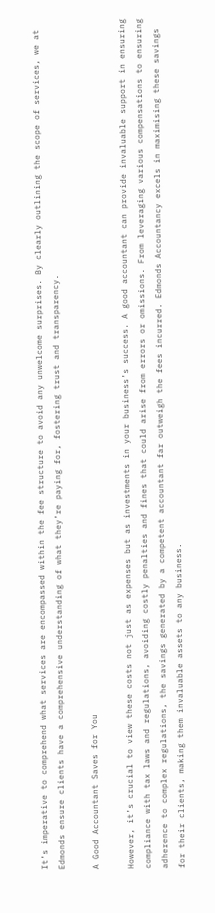It’s imperative to comprehend what services are encompassed within the fee structure to avoid any unwelcome surprises. By clearly outlining the scope of services, we at Edmonds ensure clients have a comprehensive understanding of what they’re paying for, fostering trust and transparency.

A Good Accountant Saves for You

However, it’s crucial to view these costs not just as expenses but as investments in your business’s success. A good accountant can provide invaluable support in ensuring compliance with tax laws and regulations, avoiding costly penalties and fines that could arise from errors or omissions. From leveraging various compensations to ensuring adherence to complex regulations, the savings generated by a competent accountant far outweigh the fees incurred. Edmonds Accountancy excels in maximising these savings for their clients, making them invaluable assets to any business.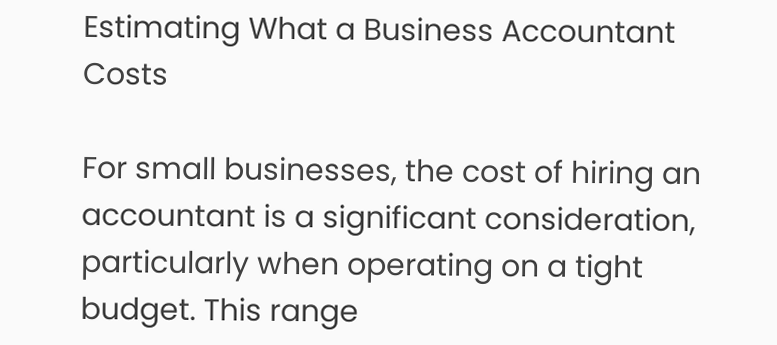Estimating What a Business Accountant Costs

For small businesses, the cost of hiring an accountant is a significant consideration, particularly when operating on a tight budget. This range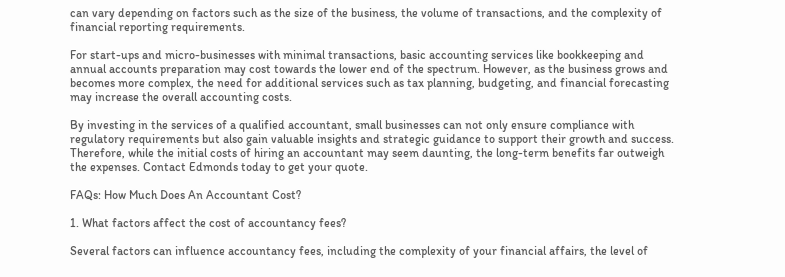can vary depending on factors such as the size of the business, the volume of transactions, and the complexity of financial reporting requirements.

For start-ups and micro-businesses with minimal transactions, basic accounting services like bookkeeping and annual accounts preparation may cost towards the lower end of the spectrum. However, as the business grows and becomes more complex, the need for additional services such as tax planning, budgeting, and financial forecasting may increase the overall accounting costs.

By investing in the services of a qualified accountant, small businesses can not only ensure compliance with regulatory requirements but also gain valuable insights and strategic guidance to support their growth and success. Therefore, while the initial costs of hiring an accountant may seem daunting, the long-term benefits far outweigh the expenses. Contact Edmonds today to get your quote.

FAQs: How Much Does An Accountant Cost?

1. What factors affect the cost of accountancy fees?

Several factors can influence accountancy fees, including the complexity of your financial affairs, the level of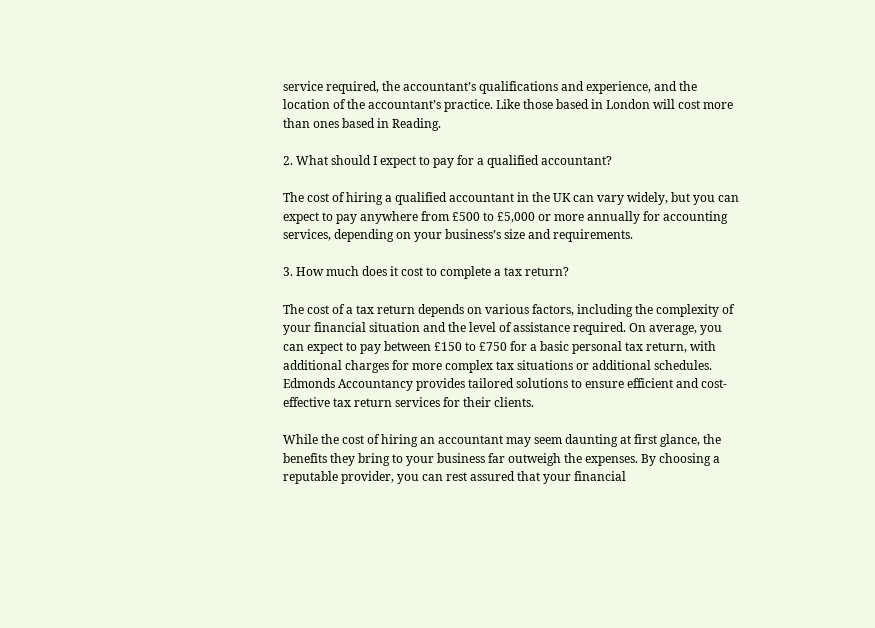service required, the accountant’s qualifications and experience, and the location of the accountant’s practice. Like those based in London will cost more than ones based in Reading.

2. What should I expect to pay for a qualified accountant?

The cost of hiring a qualified accountant in the UK can vary widely, but you can expect to pay anywhere from £500 to £5,000 or more annually for accounting services, depending on your business’s size and requirements.

3. How much does it cost to complete a tax return?

The cost of a tax return depends on various factors, including the complexity of your financial situation and the level of assistance required. On average, you can expect to pay between £150 to £750 for a basic personal tax return, with additional charges for more complex tax situations or additional schedules. Edmonds Accountancy provides tailored solutions to ensure efficient and cost-effective tax return services for their clients.

While the cost of hiring an accountant may seem daunting at first glance, the benefits they bring to your business far outweigh the expenses. By choosing a reputable provider, you can rest assured that your financial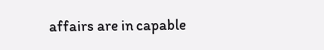affairs are in capable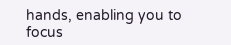hands, enabling you to focus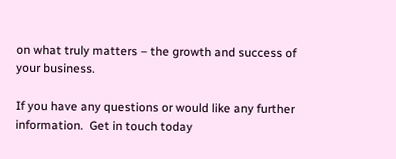on what truly matters – the growth and success of your business.

If you have any questions or would like any further information.  Get in touch today